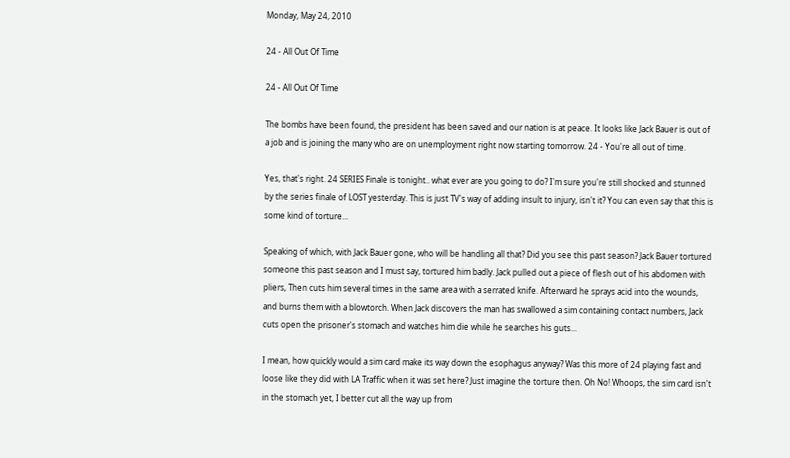Monday, May 24, 2010

24 - All Out Of Time

24 - All Out Of Time

The bombs have been found, the president has been saved and our nation is at peace. It looks like Jack Bauer is out of a job and is joining the many who are on unemployment right now starting tomorrow. 24 - You're all out of time.

Yes, that's right. 24 SERIES Finale is tonight.. what ever are you going to do? I'm sure you're still shocked and stunned by the series finale of LOST yesterday. This is just TV's way of adding insult to injury, isn't it? You can even say that this is some kind of torture...

Speaking of which, with Jack Bauer gone, who will be handling all that? Did you see this past season? Jack Bauer tortured someone this past season and I must say, tortured him badly. Jack pulled out a piece of flesh out of his abdomen with pliers, Then cuts him several times in the same area with a serrated knife. Afterward he sprays acid into the wounds, and burns them with a blowtorch. When Jack discovers the man has swallowed a sim containing contact numbers, Jack cuts open the prisoner's stomach and watches him die while he searches his guts...

I mean, how quickly would a sim card make its way down the esophagus anyway? Was this more of 24 playing fast and loose like they did with LA Traffic when it was set here? Just imagine the torture then. Oh No! Whoops, the sim card isn't in the stomach yet, I better cut all the way up from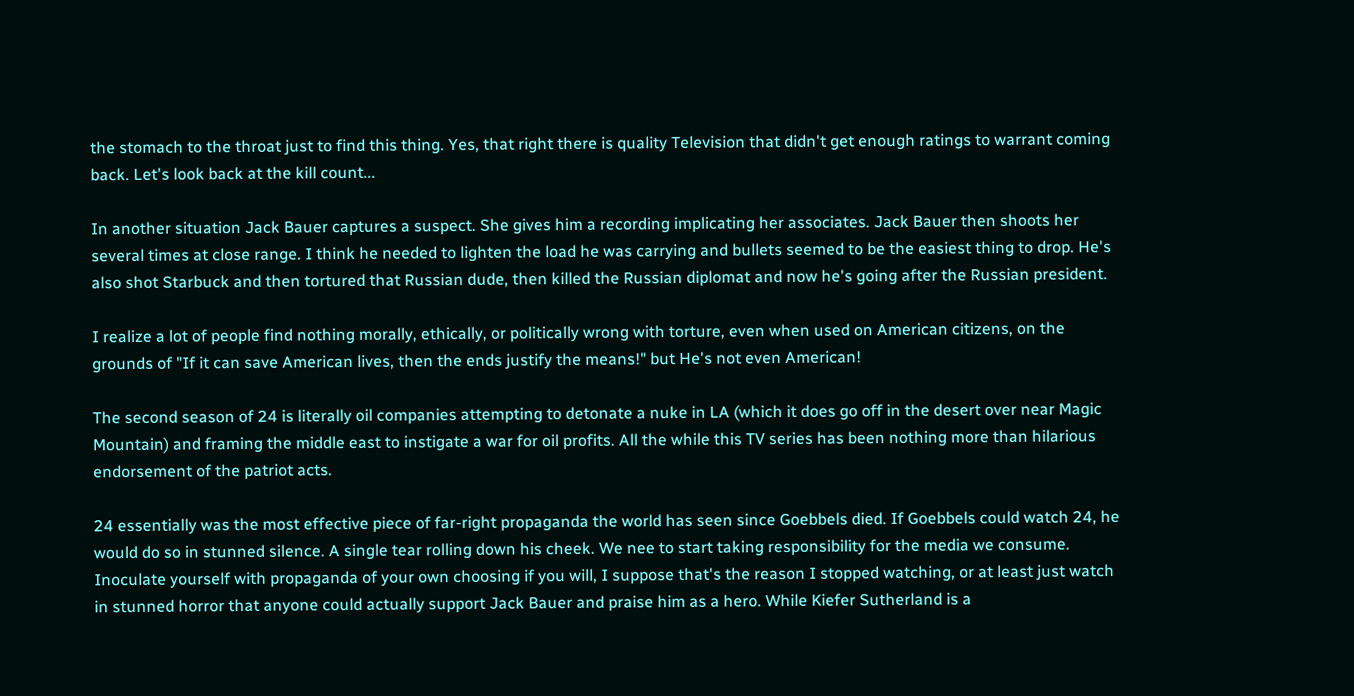the stomach to the throat just to find this thing. Yes, that right there is quality Television that didn't get enough ratings to warrant coming back. Let's look back at the kill count...

In another situation Jack Bauer captures a suspect. She gives him a recording implicating her associates. Jack Bauer then shoots her several times at close range. I think he needed to lighten the load he was carrying and bullets seemed to be the easiest thing to drop. He's also shot Starbuck and then tortured that Russian dude, then killed the Russian diplomat and now he's going after the Russian president.

I realize a lot of people find nothing morally, ethically, or politically wrong with torture, even when used on American citizens, on the grounds of "If it can save American lives, then the ends justify the means!" but He's not even American!

The second season of 24 is literally oil companies attempting to detonate a nuke in LA (which it does go off in the desert over near Magic Mountain) and framing the middle east to instigate a war for oil profits. All the while this TV series has been nothing more than hilarious endorsement of the patriot acts.

24 essentially was the most effective piece of far-right propaganda the world has seen since Goebbels died. If Goebbels could watch 24, he would do so in stunned silence. A single tear rolling down his cheek. We nee to start taking responsibility for the media we consume. Inoculate yourself with propaganda of your own choosing if you will, I suppose that's the reason I stopped watching, or at least just watch in stunned horror that anyone could actually support Jack Bauer and praise him as a hero. While Kiefer Sutherland is a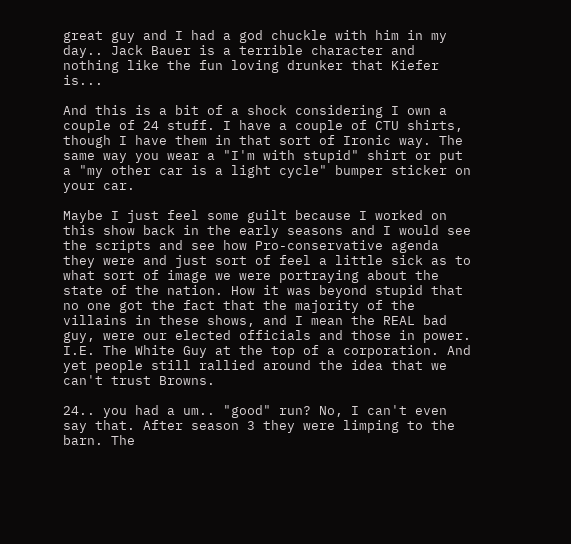great guy and I had a god chuckle with him in my day.. Jack Bauer is a terrible character and nothing like the fun loving drunker that Kiefer is...

And this is a bit of a shock considering I own a couple of 24 stuff. I have a couple of CTU shirts, though I have them in that sort of Ironic way. The same way you wear a "I'm with stupid" shirt or put a "my other car is a light cycle" bumper sticker on your car.

Maybe I just feel some guilt because I worked on this show back in the early seasons and I would see the scripts and see how Pro-conservative agenda they were and just sort of feel a little sick as to what sort of image we were portraying about the state of the nation. How it was beyond stupid that no one got the fact that the majority of the villains in these shows, and I mean the REAL bad guy, were our elected officials and those in power. I.E. The White Guy at the top of a corporation. And yet people still rallied around the idea that we can't trust Browns.

24.. you had a um.. "good" run? No, I can't even say that. After season 3 they were limping to the barn. The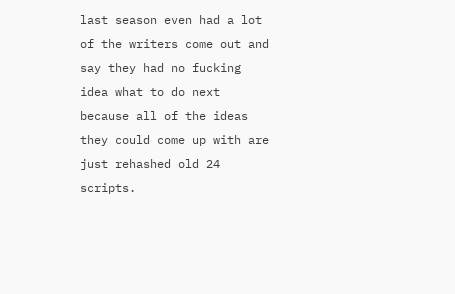last season even had a lot of the writers come out and say they had no fucking idea what to do next because all of the ideas they could come up with are just rehashed old 24 scripts.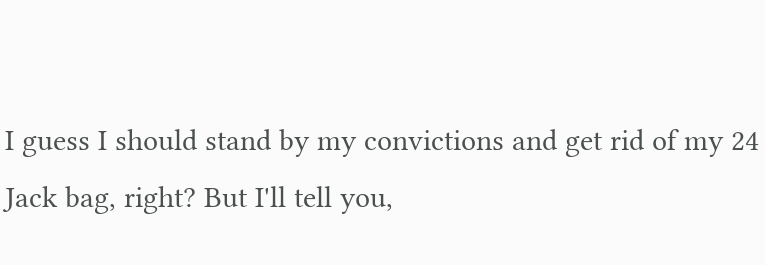I guess I should stand by my convictions and get rid of my 24 Jack bag, right? But I'll tell you,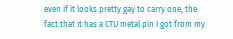even if it looks pretty gay to carry one, the fact that it has a CTU metal pin I got from my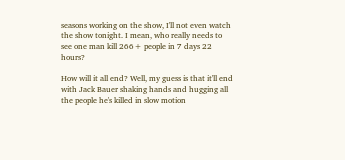seasons working on the show, I'll not even watch the show tonight. I mean, who really needs to see one man kill 266+ people in 7 days 22 hours?

How will it all end? Well, my guess is that it'll end with Jack Bauer shaking hands and hugging all the people he's killed in slow motion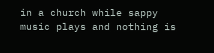in a church while sappy music plays and nothing is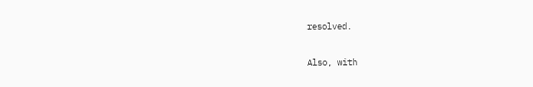resolved.

Also, with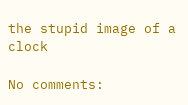the stupid image of a clock

No comments: